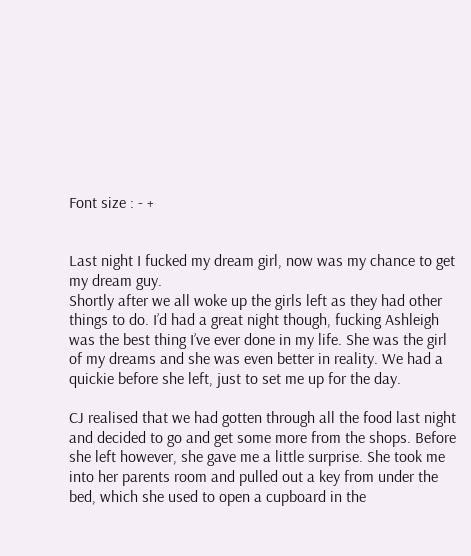Font size : - +


Last night I fucked my dream girl, now was my chance to get my dream guy.
Shortly after we all woke up the girls left as they had other things to do. I’d had a great night though, fucking Ashleigh was the best thing I’ve ever done in my life. She was the girl of my dreams and she was even better in reality. We had a quickie before she left, just to set me up for the day.

CJ realised that we had gotten through all the food last night and decided to go and get some more from the shops. Before she left however, she gave me a little surprise. She took me into her parents room and pulled out a key from under the bed, which she used to open a cupboard in the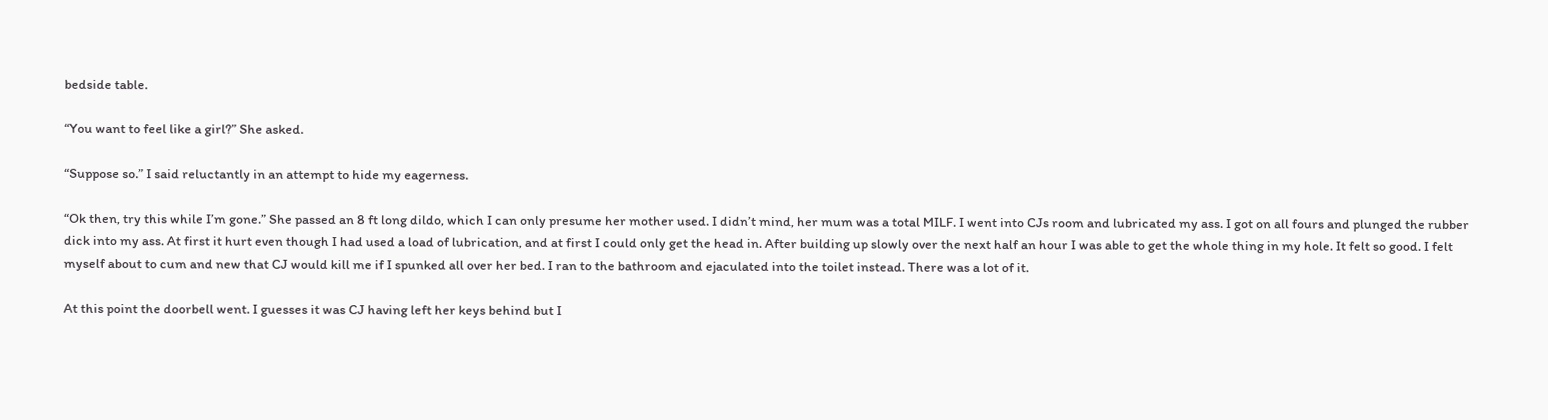bedside table.

“You want to feel like a girl?” She asked.

“Suppose so.” I said reluctantly in an attempt to hide my eagerness.

“Ok then, try this while I’m gone.” She passed an 8 ft long dildo, which I can only presume her mother used. I didn’t mind, her mum was a total MILF. I went into CJs room and lubricated my ass. I got on all fours and plunged the rubber dick into my ass. At first it hurt even though I had used a load of lubrication, and at first I could only get the head in. After building up slowly over the next half an hour I was able to get the whole thing in my hole. It felt so good. I felt myself about to cum and new that CJ would kill me if I spunked all over her bed. I ran to the bathroom and ejaculated into the toilet instead. There was a lot of it.

At this point the doorbell went. I guesses it was CJ having left her keys behind but I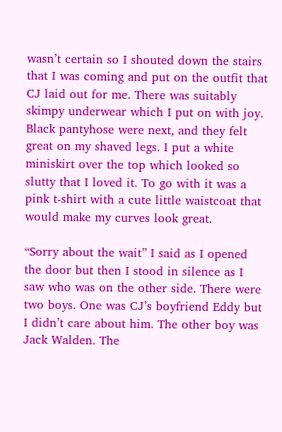wasn’t certain so I shouted down the stairs that I was coming and put on the outfit that CJ laid out for me. There was suitably skimpy underwear which I put on with joy. Black pantyhose were next, and they felt great on my shaved legs. I put a white miniskirt over the top which looked so slutty that I loved it. To go with it was a pink t-shirt with a cute little waistcoat that would make my curves look great.

“Sorry about the wait” I said as I opened the door but then I stood in silence as I saw who was on the other side. There were two boys. One was CJ’s boyfriend Eddy but I didn’t care about him. The other boy was Jack Walden. The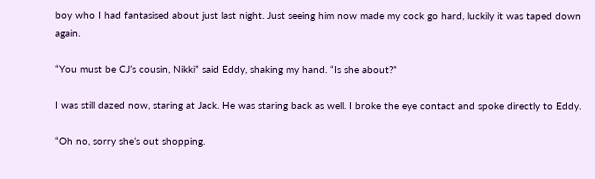boy who I had fantasised about just last night. Just seeing him now made my cock go hard, luckily it was taped down again.

“You must be CJ’s cousin, Nikki” said Eddy, shaking my hand. “Is she about?”

I was still dazed now, staring at Jack. He was staring back as well. I broke the eye contact and spoke directly to Eddy.

“Oh no, sorry she’s out shopping.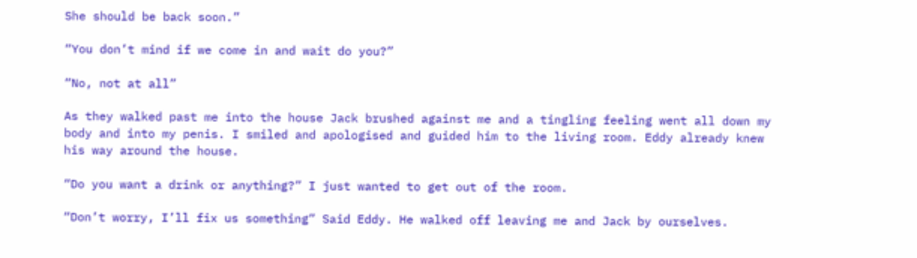She should be back soon.”

“You don’t mind if we come in and wait do you?”

“No, not at all”

As they walked past me into the house Jack brushed against me and a tingling feeling went all down my body and into my penis. I smiled and apologised and guided him to the living room. Eddy already knew his way around the house.

“Do you want a drink or anything?” I just wanted to get out of the room.

“Don’t worry, I’ll fix us something” Said Eddy. He walked off leaving me and Jack by ourselves.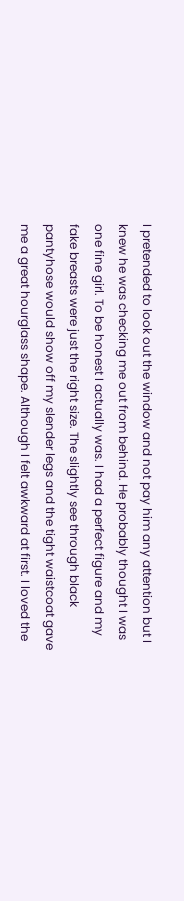I pretended to look out the window and not pay him any attention but I knew he was checking me out from behind. He probably thought I was one fine girl. To be honest I actually was. I had a perfect figure and my fake breasts were just the right size. The slightly see through black pantyhose would show off my slender legs and the tight waistcoat gave me a great hourglass shape. Although I felt awkward at first. I loved the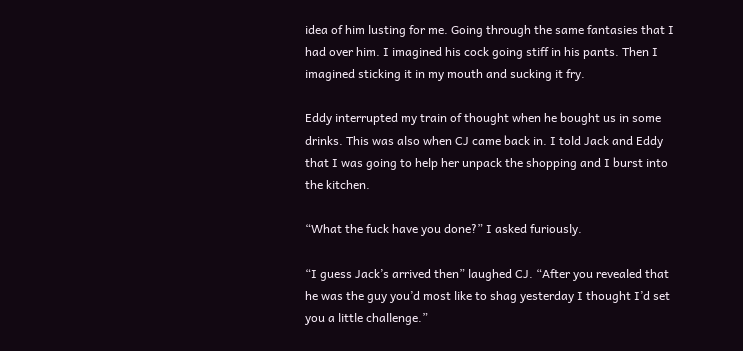idea of him lusting for me. Going through the same fantasies that I had over him. I imagined his cock going stiff in his pants. Then I imagined sticking it in my mouth and sucking it fry.

Eddy interrupted my train of thought when he bought us in some drinks. This was also when CJ came back in. I told Jack and Eddy that I was going to help her unpack the shopping and I burst into the kitchen.

“What the fuck have you done?” I asked furiously.

“I guess Jack’s arrived then” laughed CJ. “After you revealed that he was the guy you’d most like to shag yesterday I thought I’d set you a little challenge.”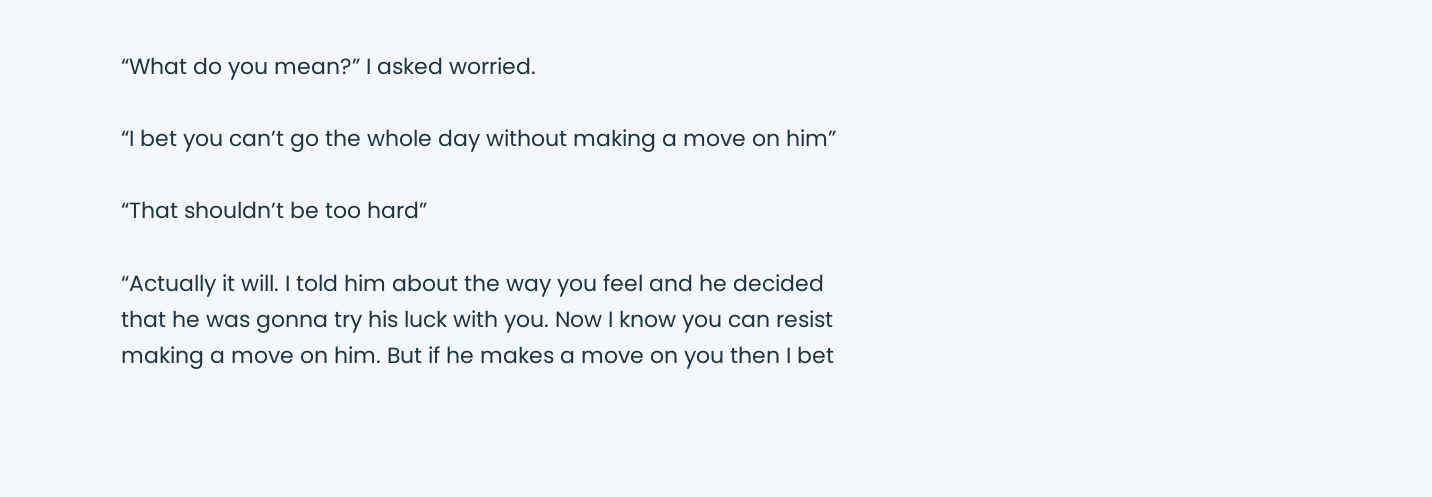“What do you mean?” I asked worried.

“I bet you can’t go the whole day without making a move on him”

“That shouldn’t be too hard”

“Actually it will. I told him about the way you feel and he decided that he was gonna try his luck with you. Now I know you can resist making a move on him. But if he makes a move on you then I bet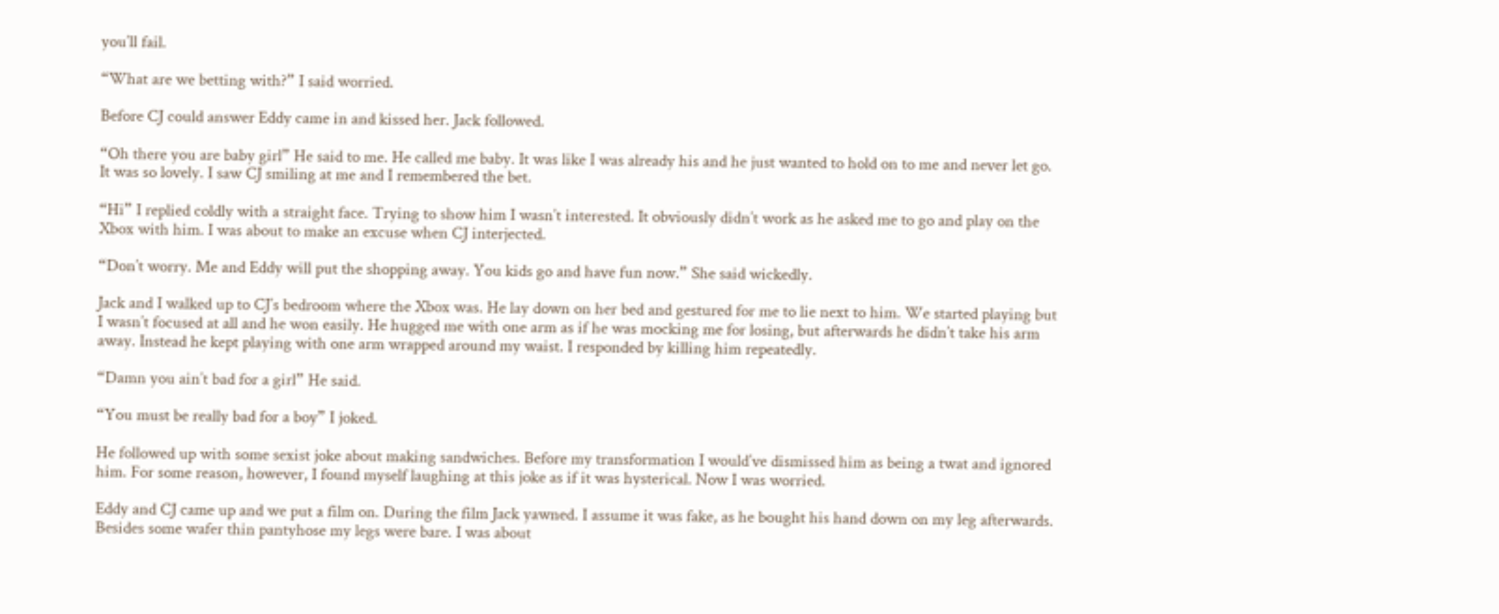you’ll fail.

“What are we betting with?” I said worried.

Before CJ could answer Eddy came in and kissed her. Jack followed.

“Oh there you are baby girl” He said to me. He called me baby. It was like I was already his and he just wanted to hold on to me and never let go. It was so lovely. I saw CJ smiling at me and I remembered the bet.

“Hi” I replied coldly with a straight face. Trying to show him I wasn’t interested. It obviously didn’t work as he asked me to go and play on the Xbox with him. I was about to make an excuse when CJ interjected.

“Don’t worry. Me and Eddy will put the shopping away. You kids go and have fun now.” She said wickedly.

Jack and I walked up to CJ’s bedroom where the Xbox was. He lay down on her bed and gestured for me to lie next to him. We started playing but I wasn’t focused at all and he won easily. He hugged me with one arm as if he was mocking me for losing, but afterwards he didn’t take his arm away. Instead he kept playing with one arm wrapped around my waist. I responded by killing him repeatedly.

“Damn you ain’t bad for a girl” He said.

“You must be really bad for a boy” I joked.

He followed up with some sexist joke about making sandwiches. Before my transformation I would’ve dismissed him as being a twat and ignored him. For some reason, however, I found myself laughing at this joke as if it was hysterical. Now I was worried.

Eddy and CJ came up and we put a film on. During the film Jack yawned. I assume it was fake, as he bought his hand down on my leg afterwards. Besides some wafer thin pantyhose my legs were bare. I was about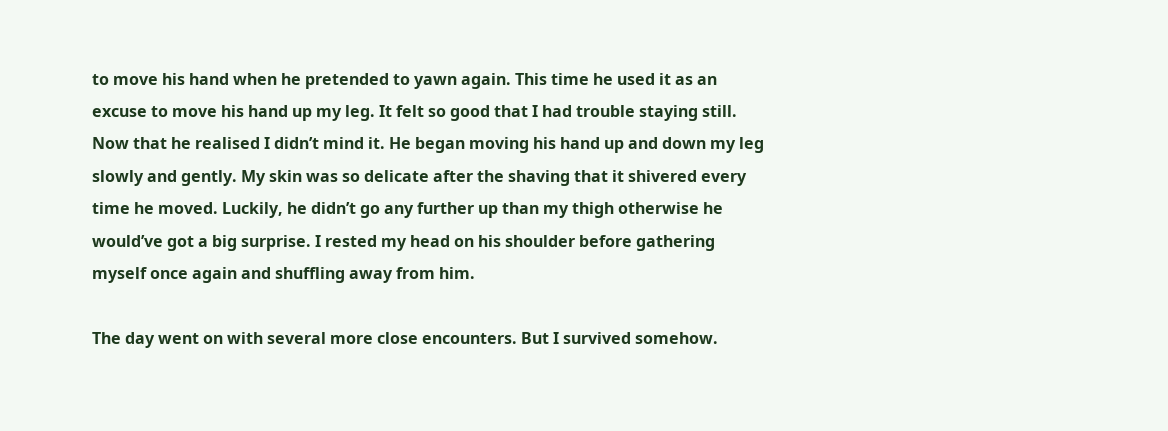to move his hand when he pretended to yawn again. This time he used it as an excuse to move his hand up my leg. It felt so good that I had trouble staying still. Now that he realised I didn’t mind it. He began moving his hand up and down my leg slowly and gently. My skin was so delicate after the shaving that it shivered every time he moved. Luckily, he didn’t go any further up than my thigh otherwise he would’ve got a big surprise. I rested my head on his shoulder before gathering myself once again and shuffling away from him.

The day went on with several more close encounters. But I survived somehow.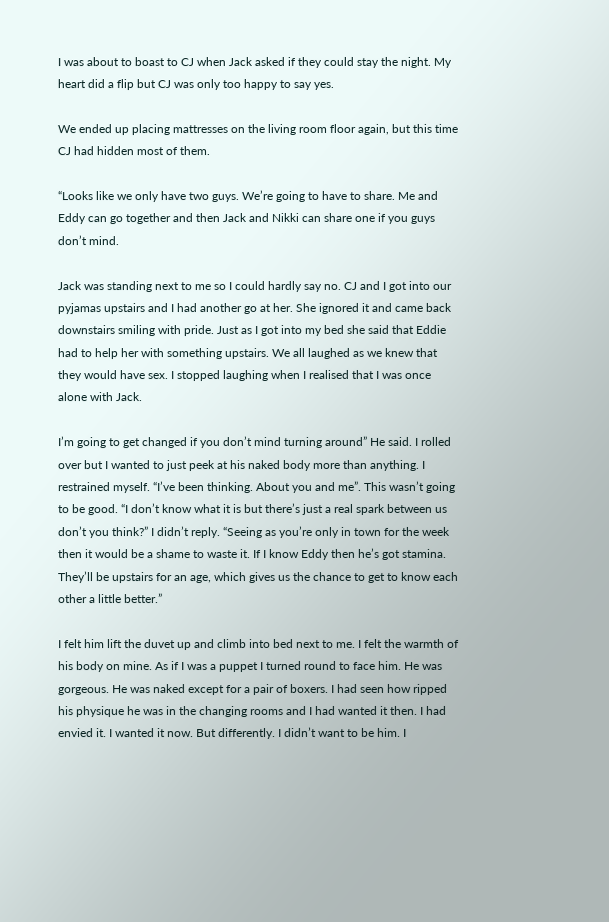I was about to boast to CJ when Jack asked if they could stay the night. My heart did a flip but CJ was only too happy to say yes.

We ended up placing mattresses on the living room floor again, but this time CJ had hidden most of them.

“Looks like we only have two guys. We’re going to have to share. Me and Eddy can go together and then Jack and Nikki can share one if you guys don’t mind.

Jack was standing next to me so I could hardly say no. CJ and I got into our pyjamas upstairs and I had another go at her. She ignored it and came back downstairs smiling with pride. Just as I got into my bed she said that Eddie had to help her with something upstairs. We all laughed as we knew that they would have sex. I stopped laughing when I realised that I was once alone with Jack.

I’m going to get changed if you don’t mind turning around” He said. I rolled over but I wanted to just peek at his naked body more than anything. I restrained myself. “I’ve been thinking. About you and me”. This wasn’t going to be good. “I don’t know what it is but there’s just a real spark between us don’t you think?” I didn’t reply. “Seeing as you’re only in town for the week then it would be a shame to waste it. If I know Eddy then he’s got stamina. They’ll be upstairs for an age, which gives us the chance to get to know each other a little better.”

I felt him lift the duvet up and climb into bed next to me. I felt the warmth of his body on mine. As if I was a puppet I turned round to face him. He was gorgeous. He was naked except for a pair of boxers. I had seen how ripped his physique he was in the changing rooms and I had wanted it then. I had envied it. I wanted it now. But differently. I didn’t want to be him. I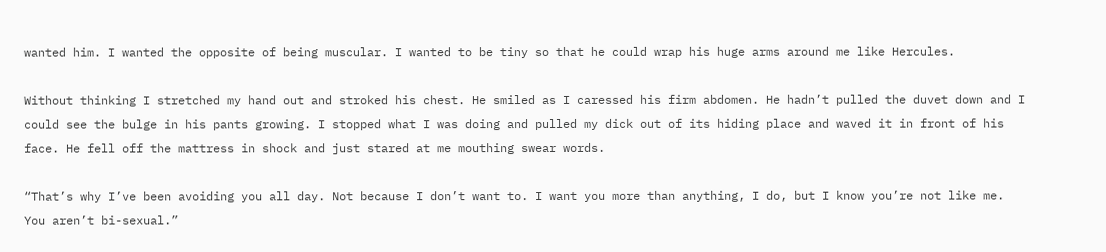wanted him. I wanted the opposite of being muscular. I wanted to be tiny so that he could wrap his huge arms around me like Hercules.

Without thinking I stretched my hand out and stroked his chest. He smiled as I caressed his firm abdomen. He hadn’t pulled the duvet down and I could see the bulge in his pants growing. I stopped what I was doing and pulled my dick out of its hiding place and waved it in front of his face. He fell off the mattress in shock and just stared at me mouthing swear words.

“That’s why I’ve been avoiding you all day. Not because I don’t want to. I want you more than anything, I do, but I know you’re not like me. You aren’t bi-sexual.”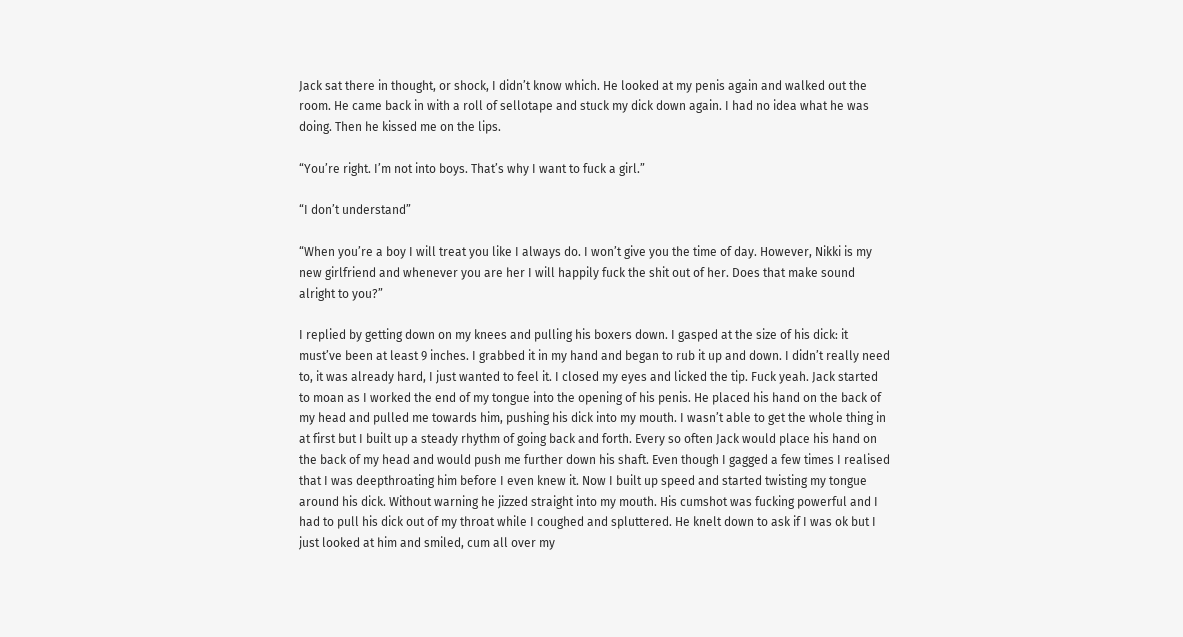Jack sat there in thought, or shock, I didn’t know which. He looked at my penis again and walked out the room. He came back in with a roll of sellotape and stuck my dick down again. I had no idea what he was doing. Then he kissed me on the lips.

“You’re right. I’m not into boys. That’s why I want to fuck a girl.”

“I don’t understand”

“When you’re a boy I will treat you like I always do. I won’t give you the time of day. However, Nikki is my new girlfriend and whenever you are her I will happily fuck the shit out of her. Does that make sound alright to you?”

I replied by getting down on my knees and pulling his boxers down. I gasped at the size of his dick: it must’ve been at least 9 inches. I grabbed it in my hand and began to rub it up and down. I didn’t really need to, it was already hard, I just wanted to feel it. I closed my eyes and licked the tip. Fuck yeah. Jack started to moan as I worked the end of my tongue into the opening of his penis. He placed his hand on the back of my head and pulled me towards him, pushing his dick into my mouth. I wasn’t able to get the whole thing in at first but I built up a steady rhythm of going back and forth. Every so often Jack would place his hand on the back of my head and would push me further down his shaft. Even though I gagged a few times I realised that I was deepthroating him before I even knew it. Now I built up speed and started twisting my tongue around his dick. Without warning he jizzed straight into my mouth. His cumshot was fucking powerful and I had to pull his dick out of my throat while I coughed and spluttered. He knelt down to ask if I was ok but I just looked at him and smiled, cum all over my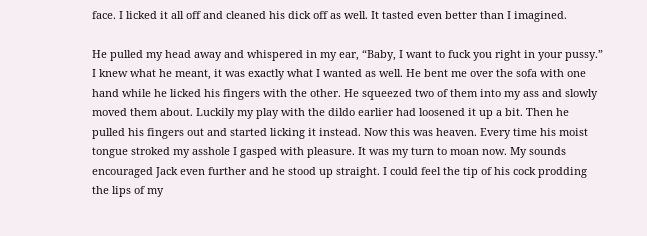face. I licked it all off and cleaned his dick off as well. It tasted even better than I imagined.

He pulled my head away and whispered in my ear, “Baby, I want to fuck you right in your pussy.” I knew what he meant, it was exactly what I wanted as well. He bent me over the sofa with one hand while he licked his fingers with the other. He squeezed two of them into my ass and slowly moved them about. Luckily my play with the dildo earlier had loosened it up a bit. Then he pulled his fingers out and started licking it instead. Now this was heaven. Every time his moist tongue stroked my asshole I gasped with pleasure. It was my turn to moan now. My sounds encouraged Jack even further and he stood up straight. I could feel the tip of his cock prodding the lips of my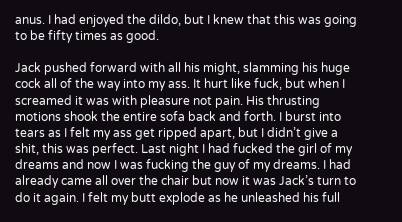anus. I had enjoyed the dildo, but I knew that this was going to be fifty times as good.

Jack pushed forward with all his might, slamming his huge cock all of the way into my ass. It hurt like fuck, but when I screamed it was with pleasure not pain. His thrusting motions shook the entire sofa back and forth. I burst into tears as I felt my ass get ripped apart, but I didn’t give a shit, this was perfect. Last night I had fucked the girl of my dreams and now I was fucking the guy of my dreams. I had already came all over the chair but now it was Jack’s turn to do it again. I felt my butt explode as he unleashed his full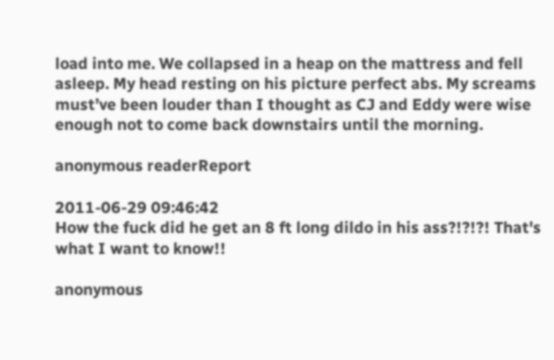load into me. We collapsed in a heap on the mattress and fell asleep. My head resting on his picture perfect abs. My screams must’ve been louder than I thought as CJ and Eddy were wise enough not to come back downstairs until the morning.

anonymous readerReport

2011-06-29 09:46:42
How the fuck did he get an 8 ft long dildo in his ass?!?!?! That's what I want to know!!

anonymous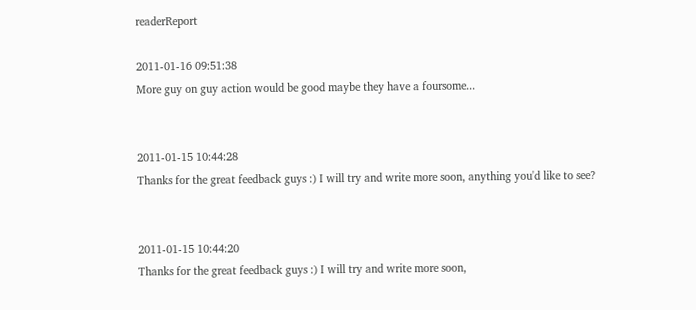readerReport

2011-01-16 09:51:38
More guy on guy action would be good maybe they have a foursome...


2011-01-15 10:44:28
Thanks for the great feedback guys :) I will try and write more soon, anything you'd like to see?


2011-01-15 10:44:20
Thanks for the great feedback guys :) I will try and write more soon,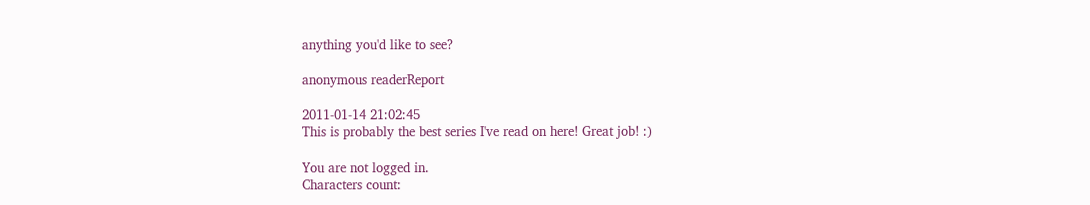anything you'd like to see?

anonymous readerReport

2011-01-14 21:02:45
This is probably the best series I've read on here! Great job! :)

You are not logged in.
Characters count: